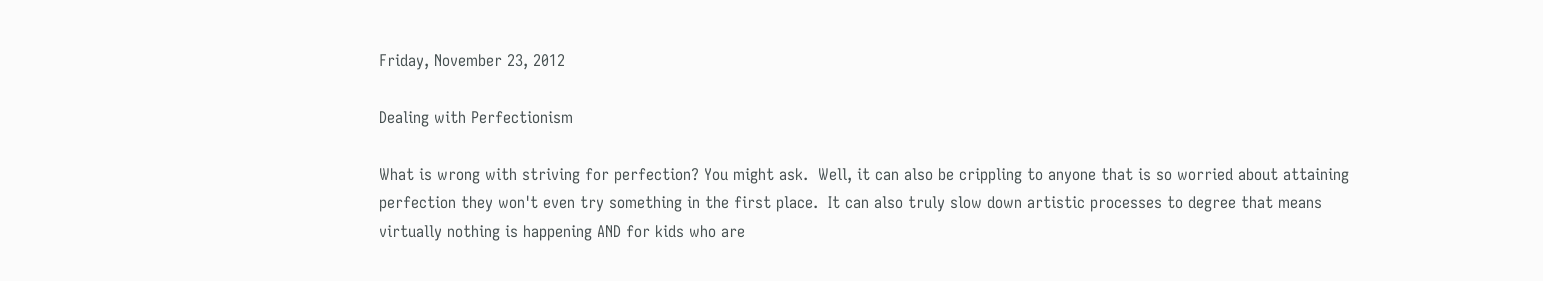Friday, November 23, 2012

Dealing with Perfectionism

What is wrong with striving for perfection? You might ask.  Well, it can also be crippling to anyone that is so worried about attaining perfection they won't even try something in the first place.  It can also truly slow down artistic processes to degree that means virtually nothing is happening AND for kids who are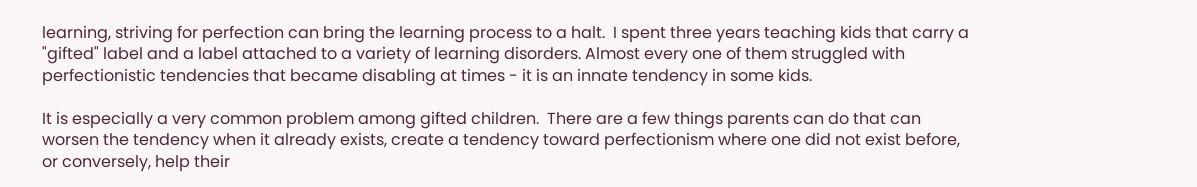learning, striving for perfection can bring the learning process to a halt.  I spent three years teaching kids that carry a "gifted" label and a label attached to a variety of learning disorders. Almost every one of them struggled with perfectionistic tendencies that became disabling at times - it is an innate tendency in some kids.

It is especially a very common problem among gifted children.  There are a few things parents can do that can worsen the tendency when it already exists, create a tendency toward perfectionism where one did not exist before, or conversely, help their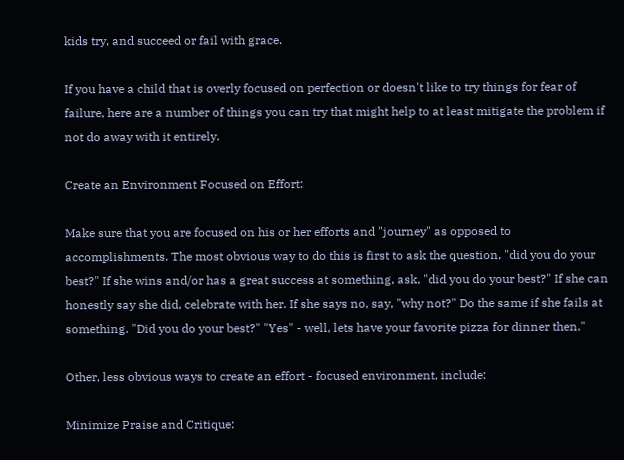kids try, and succeed or fail with grace.

If you have a child that is overly focused on perfection or doesn't like to try things for fear of failure, here are a number of things you can try that might help to at least mitigate the problem if not do away with it entirely.

Create an Environment Focused on Effort:

Make sure that you are focused on his or her efforts and "journey" as opposed to accomplishments. The most obvious way to do this is first to ask the question, "did you do your best?" If she wins and/or has a great success at something, ask, "did you do your best?" If she can honestly say she did, celebrate with her. If she says no, say, "why not?" Do the same if she fails at something. "Did you do your best?" "Yes" - well, lets have your favorite pizza for dinner then."

Other, less obvious ways to create an effort - focused environment, include:

Minimize Praise and Critique: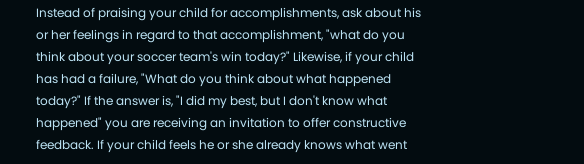Instead of praising your child for accomplishments, ask about his or her feelings in regard to that accomplishment, "what do you think about your soccer team's win today?" Likewise, if your child has had a failure, "What do you think about what happened today?" If the answer is, "I did my best, but I don't know what happened" you are receiving an invitation to offer constructive feedback. If your child feels he or she already knows what went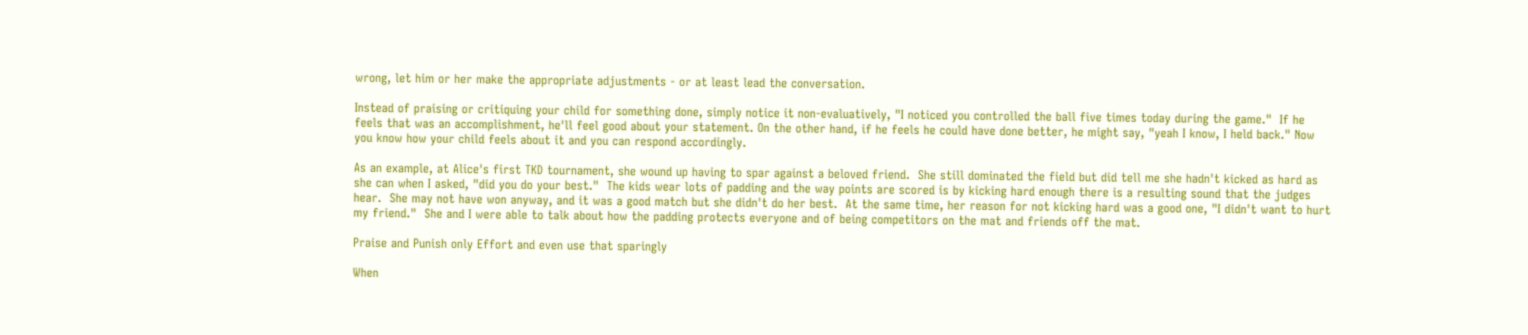wrong, let him or her make the appropriate adjustments - or at least lead the conversation.

Instead of praising or critiquing your child for something done, simply notice it non-evaluatively, "I noticed you controlled the ball five times today during the game."  If he feels that was an accomplishment, he'll feel good about your statement. On the other hand, if he feels he could have done better, he might say, "yeah I know, I held back." Now you know how your child feels about it and you can respond accordingly.

As an example, at Alice's first TKD tournament, she wound up having to spar against a beloved friend.  She still dominated the field but did tell me she hadn't kicked as hard as she can when I asked, "did you do your best."  The kids wear lots of padding and the way points are scored is by kicking hard enough there is a resulting sound that the judges hear.  She may not have won anyway, and it was a good match but she didn't do her best.  At the same time, her reason for not kicking hard was a good one, "I didn't want to hurt my friend."  She and I were able to talk about how the padding protects everyone and of being competitors on the mat and friends off the mat.

Praise and Punish only Effort and even use that sparingly

When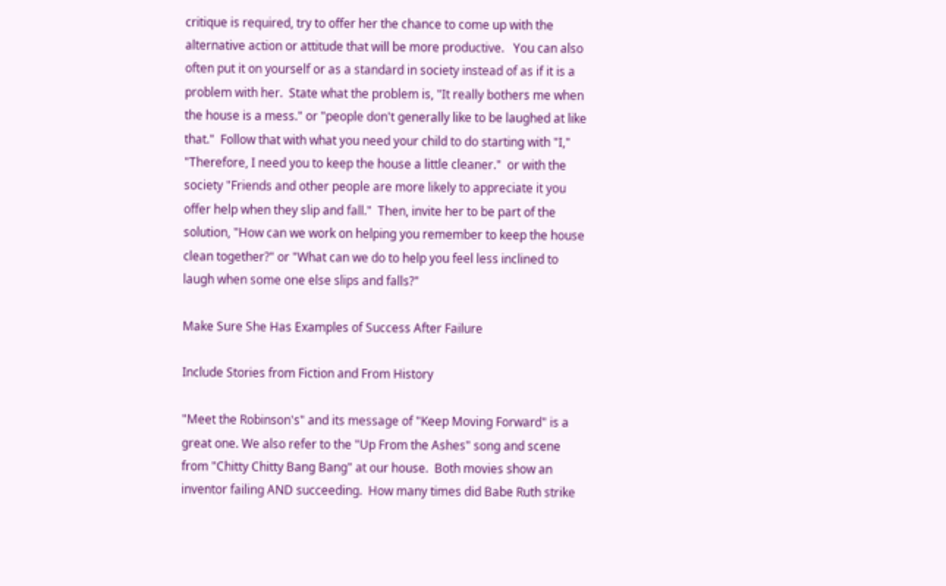critique is required, try to offer her the chance to come up with the alternative action or attitude that will be more productive.   You can also often put it on yourself or as a standard in society instead of as if it is a problem with her.  State what the problem is, "It really bothers me when the house is a mess." or "people don't generally like to be laughed at like that."  Follow that with what you need your child to do starting with "I," "Therefore, I need you to keep the house a little cleaner."  or with the society "Friends and other people are more likely to appreciate it you offer help when they slip and fall."  Then, invite her to be part of the solution, "How can we work on helping you remember to keep the house clean together?" or "What can we do to help you feel less inclined to laugh when some one else slips and falls?"

Make Sure She Has Examples of Success After Failure

Include Stories from Fiction and From History

"Meet the Robinson's" and its message of "Keep Moving Forward" is a great one. We also refer to the "Up From the Ashes" song and scene from "Chitty Chitty Bang Bang" at our house.  Both movies show an inventor failing AND succeeding.  How many times did Babe Ruth strike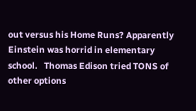out versus his Home Runs? Apparently Einstein was horrid in elementary school.   Thomas Edison tried TONS of other options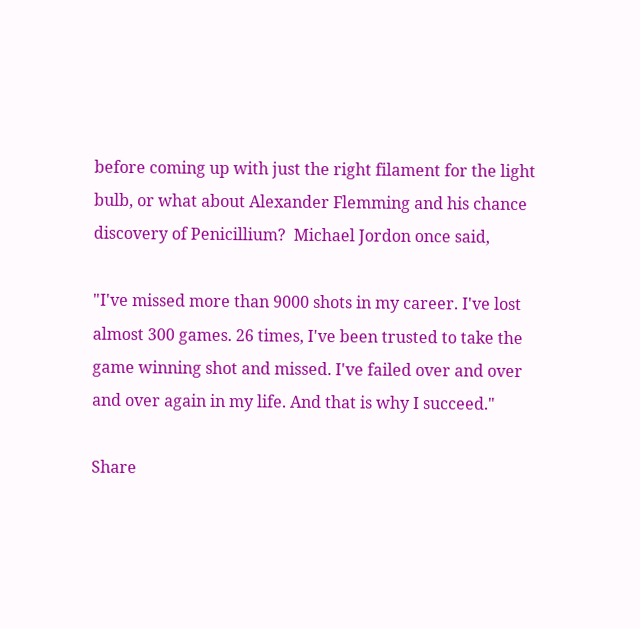before coming up with just the right filament for the light bulb, or what about Alexander Flemming and his chance discovery of Penicillium?  Michael Jordon once said,

"I've missed more than 9000 shots in my career. I've lost almost 300 games. 26 times, I've been trusted to take the game winning shot and missed. I've failed over and over and over again in my life. And that is why I succeed."

Share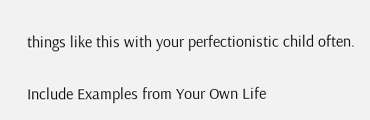things like this with your perfectionistic child often.

Include Examples from Your Own Life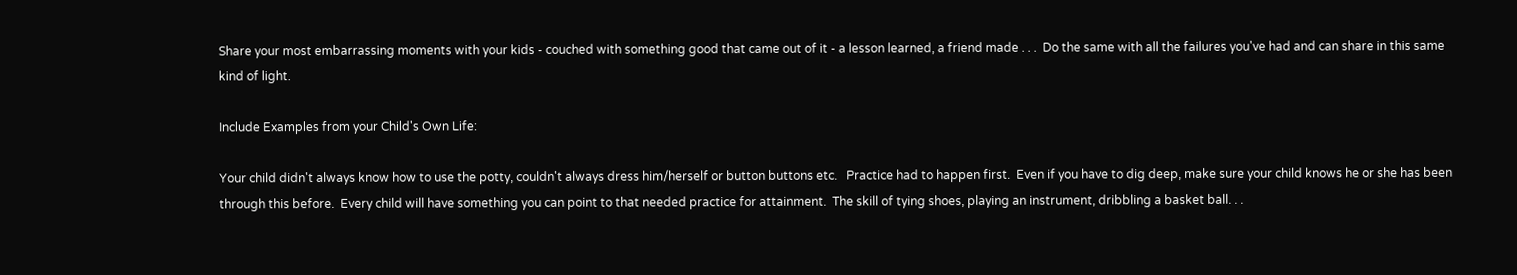Share your most embarrassing moments with your kids - couched with something good that came out of it - a lesson learned, a friend made . . .  Do the same with all the failures you've had and can share in this same kind of light.

Include Examples from your Child's Own Life:

Your child didn't always know how to use the potty, couldn't always dress him/herself or button buttons etc.   Practice had to happen first.  Even if you have to dig deep, make sure your child knows he or she has been through this before.  Every child will have something you can point to that needed practice for attainment.  The skill of tying shoes, playing an instrument, dribbling a basket ball. . .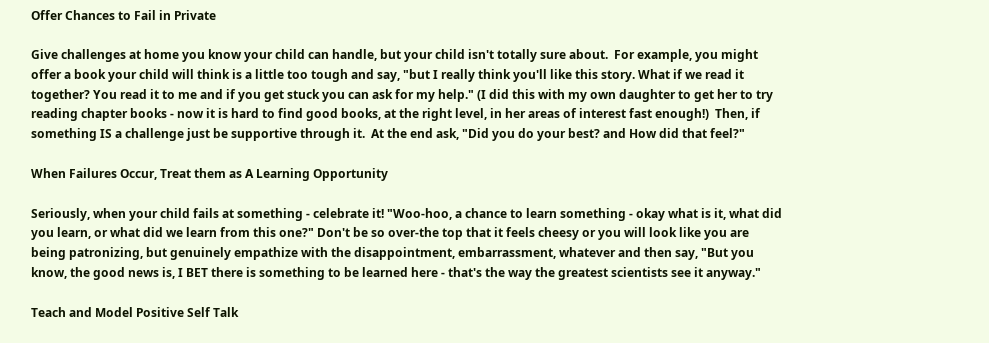Offer Chances to Fail in Private

Give challenges at home you know your child can handle, but your child isn't totally sure about.  For example, you might offer a book your child will think is a little too tough and say, "but I really think you'll like this story. What if we read it together? You read it to me and if you get stuck you can ask for my help." (I did this with my own daughter to get her to try reading chapter books - now it is hard to find good books, at the right level, in her areas of interest fast enough!)  Then, if something IS a challenge just be supportive through it.  At the end ask, "Did you do your best? and How did that feel?"

When Failures Occur, Treat them as A Learning Opportunity

Seriously, when your child fails at something - celebrate it! "Woo-hoo, a chance to learn something - okay what is it, what did you learn, or what did we learn from this one?" Don't be so over-the top that it feels cheesy or you will look like you are being patronizing, but genuinely empathize with the disappointment, embarrassment, whatever and then say, "But you know, the good news is, I BET there is something to be learned here - that's the way the greatest scientists see it anyway."

Teach and Model Positive Self Talk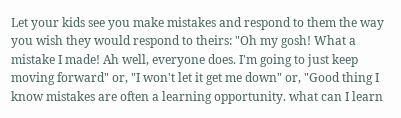Let your kids see you make mistakes and respond to them the way you wish they would respond to theirs: "Oh my gosh! What a mistake I made! Ah well, everyone does. I'm going to just keep moving forward" or, "I won't let it get me down" or, "Good thing I know mistakes are often a learning opportunity. what can I learn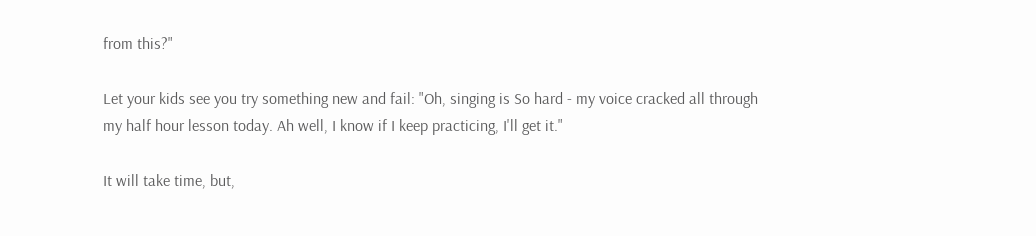from this?"

Let your kids see you try something new and fail: "Oh, singing is So hard - my voice cracked all through my half hour lesson today. Ah well, I know if I keep practicing, I'll get it."

It will take time, but,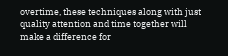overtime, these techniques along with just quality attention and time together will make a difference for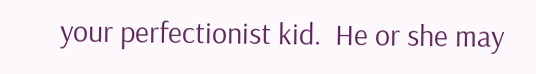your perfectionist kid.  He or she may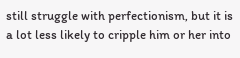still struggle with perfectionism, but it is a lot less likely to cripple him or her into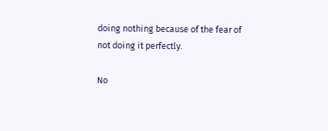doing nothing because of the fear of not doing it perfectly.

No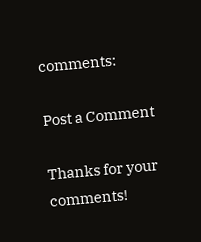comments:

Post a Comment

Thanks for your comments!